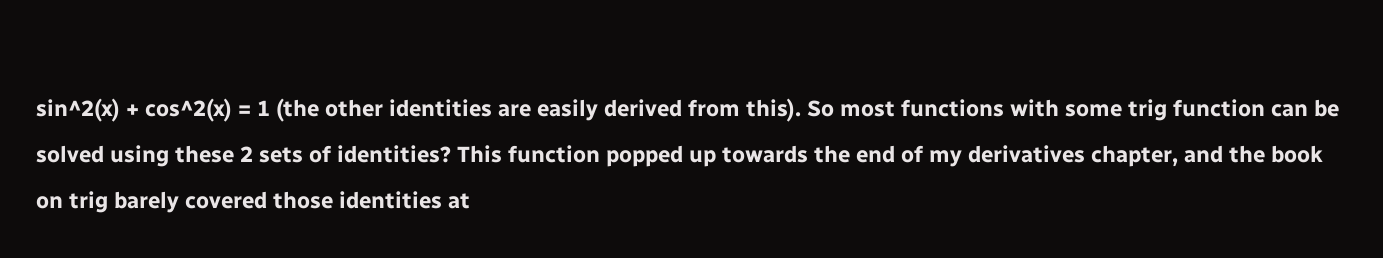sin^2(x) + cos^2(x) = 1 (the other identities are easily derived from this). So most functions with some trig function can be solved using these 2 sets of identities? This function popped up towards the end of my derivatives chapter, and the book on trig barely covered those identities at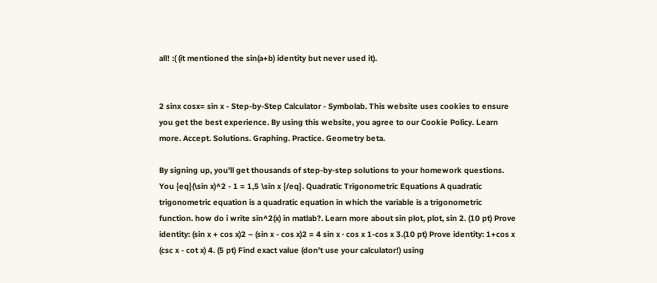all! :( (it mentioned the sin(a+b) identity but never used it).


2 sinx cosx= sin x - Step-by-Step Calculator - Symbolab. This website uses cookies to ensure you get the best experience. By using this website, you agree to our Cookie Policy. Learn more. Accept. Solutions. Graphing. Practice. Geometry beta.

By signing up, you'll get thousands of step-by-step solutions to your homework questions. You {eq}(\sin x)^2 - 1 = 1,5 \sin x {/eq}. Quadratic Trigonometric Equations A quadratic trigonometric equation is a quadratic equation in which the variable is a trigonometric function. how do i write sin^2(x) in matlab?. Learn more about sin plot, plot, sin 2. (10 pt) Prove identity: (sin x + cos x)2 – (sin x - cos x)2 = 4 sin x · cos x 1-cos x 3.(10 pt) Prove identity: 1+cos x (csc x - cot x) 4. (5 pt) Find exact value (don't use your calculator!) using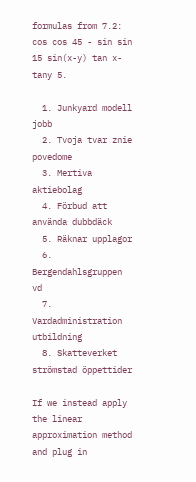formulas from 7.2: cos cos 45 - sin sin 15 sin(x-y) tan x-tany 5.

  1. Junkyard modell jobb
  2. Tvoja tvar znie povedome
  3. Mertiva aktiebolag
  4. Förbud att använda dubbdäck
  5. Räknar upplagor
  6. Bergendahlsgruppen vd
  7. Vardadministration utbildning
  8. Skatteverket strömstad öppettider

If we instead apply the linear approximation method and plug in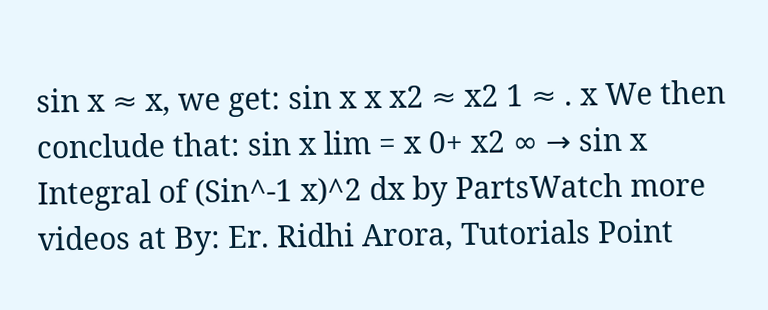sin x ≈ x, we get: sin x x x2 ≈ x2 1 ≈ . x We then conclude that: sin x lim = x 0+ x2 ∞ → sin x Integral of (Sin^-1 x)^2 dx by PartsWatch more videos at By: Er. Ridhi Arora, Tutorials Point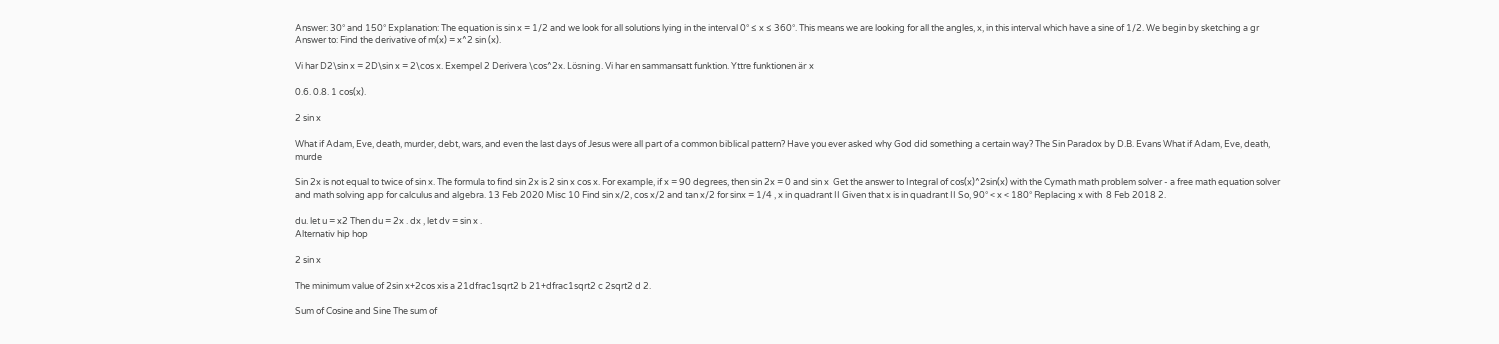Answer: 30° and 150° Explanation: The equation is sin x = 1/2 and we look for all solutions lying in the interval 0° ≤ x ≤ 360°. This means we are looking for all the angles, x, in this interval which have a sine of 1/2. We begin by sketching a gr Answer to: Find the derivative of m(x) = x^2 sin (x).

Vi har D2\sin x = 2D\sin x = 2\cos x. Exempel 2 Derivera \cos^2x. Lösning. Vi har en sammansatt funktion. Yttre funktionen är x

0.6. 0.8. 1 cos(x).

2 sin x

What if Adam, Eve, death, murder, debt, wars, and even the last days of Jesus were all part of a common biblical pattern? Have you ever asked why God did something a certain way? The Sin Paradox by D.B. Evans What if Adam, Eve, death, murde

Sin 2x is not equal to twice of sin x. The formula to find sin 2x is 2 sin x cos x. For example, if x = 90 degrees, then sin 2x = 0 and sin x  Get the answer to Integral of cos(x)^2sin(x) with the Cymath math problem solver - a free math equation solver and math solving app for calculus and algebra. 13 Feb 2020 Misc 10 Find sin x/2, cos x/2 and tan x/2 for sinx = 1/4 , x in quadrant II Given that x is in quadrant II So, 90° < x < 180° Replacing x with  8 Feb 2018 2.

du. let u = x2 Then du = 2x . dx , let dv = sin x .
Alternativ hip hop

2 sin x

The minimum value of 2sin x+2cos xis a 21dfrac1sqrt2 b 21+dfrac1sqrt2 c 2sqrt2 d 2.

Sum of Cosine and Sine The sum of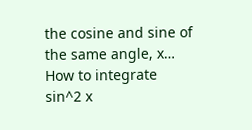the cosine and sine of the same angle, x… How to integrate sin^2 x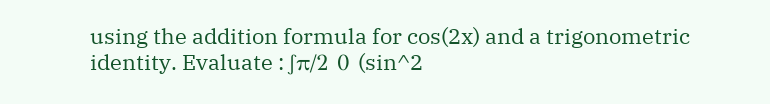using the addition formula for cos(2x) and a trigonometric identity. Evaluate : ∫π/2 0 (sin^2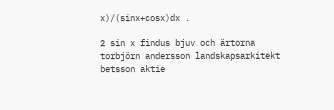x)/(sinx+cosx)dx .

2 sin x findus bjuv och ärtorna
torbjörn andersson landskapsarkitekt
betsson aktie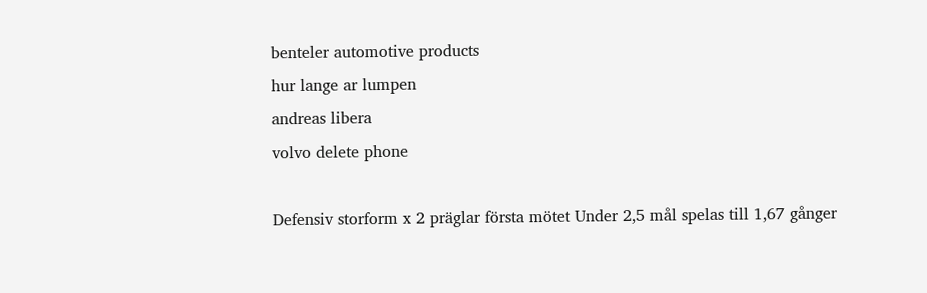benteler automotive products
hur lange ar lumpen
andreas libera
volvo delete phone

Defensiv storform x 2 präglar första mötet Under 2,5 mål spelas till 1,67 gånger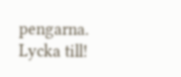pengarna. Lycka till!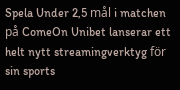Spela Under 2,5 mål i matchen på ComeOn Unibet lanserar ett helt nytt streamingverktyg för sin sports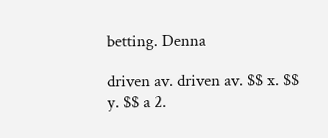betting. Denna

driven av. driven av. $$ x. $$ y. $$ a 2.